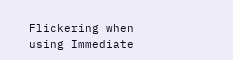Flickering when using Immediate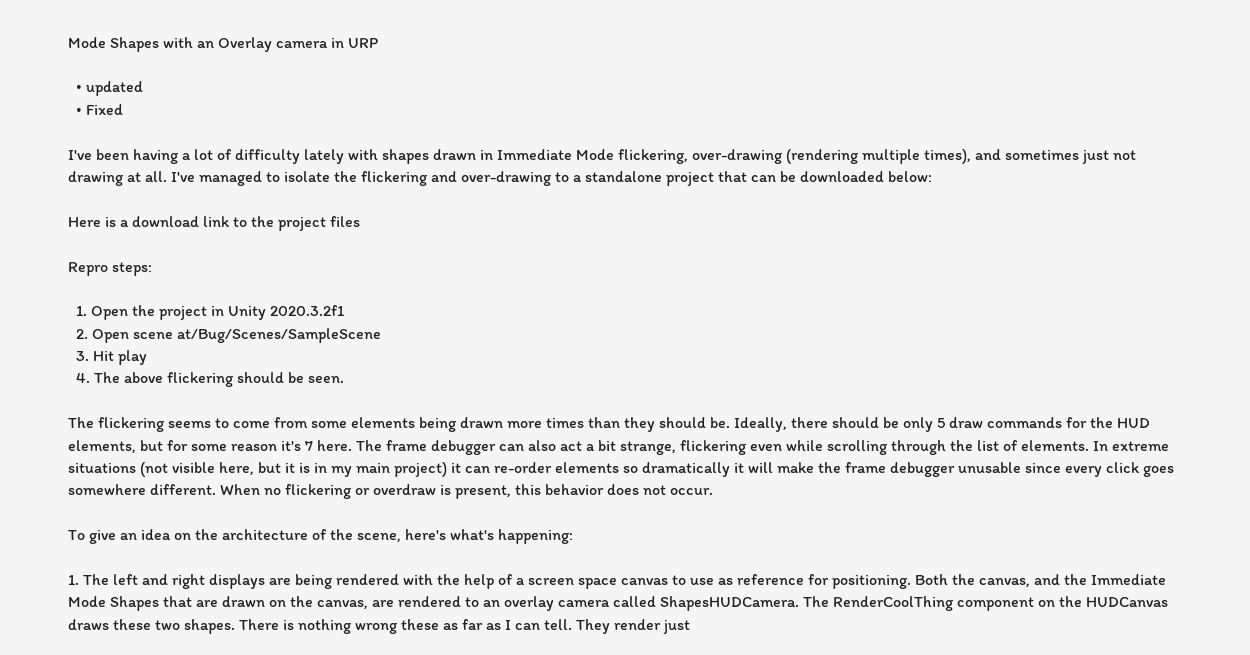Mode Shapes with an Overlay camera in URP

  • updated
  • Fixed

I've been having a lot of difficulty lately with shapes drawn in Immediate Mode flickering, over-drawing (rendering multiple times), and sometimes just not drawing at all. I've managed to isolate the flickering and over-drawing to a standalone project that can be downloaded below:

Here is a download link to the project files

Repro steps:

  1. Open the project in Unity 2020.3.2f1
  2. Open scene at/Bug/Scenes/SampleScene
  3. Hit play
  4. The above flickering should be seen.

The flickering seems to come from some elements being drawn more times than they should be. Ideally, there should be only 5 draw commands for the HUD elements, but for some reason it's 7 here. The frame debugger can also act a bit strange, flickering even while scrolling through the list of elements. In extreme situations (not visible here, but it is in my main project) it can re-order elements so dramatically it will make the frame debugger unusable since every click goes somewhere different. When no flickering or overdraw is present, this behavior does not occur.

To give an idea on the architecture of the scene, here's what's happening:

1. The left and right displays are being rendered with the help of a screen space canvas to use as reference for positioning. Both the canvas, and the Immediate Mode Shapes that are drawn on the canvas, are rendered to an overlay camera called ShapesHUDCamera. The RenderCoolThing component on the HUDCanvas draws these two shapes. There is nothing wrong these as far as I can tell. They render just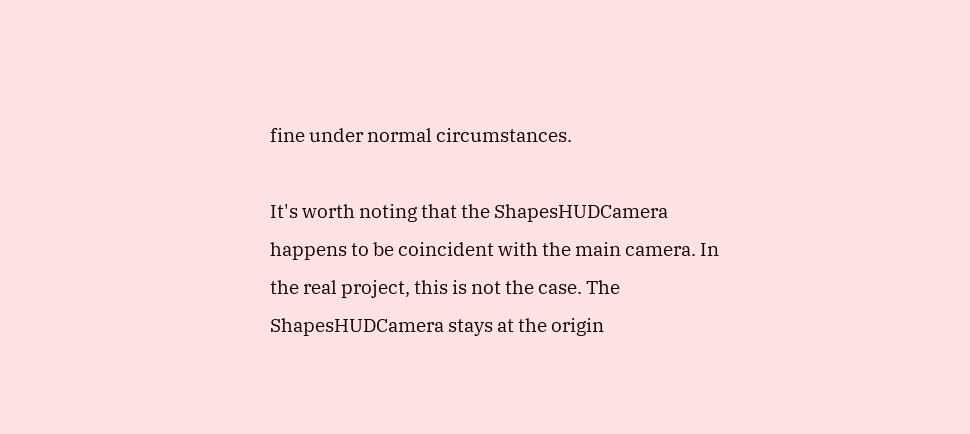fine under normal circumstances.

It's worth noting that the ShapesHUDCamera happens to be coincident with the main camera. In the real project, this is not the case. The ShapesHUDCamera stays at the origin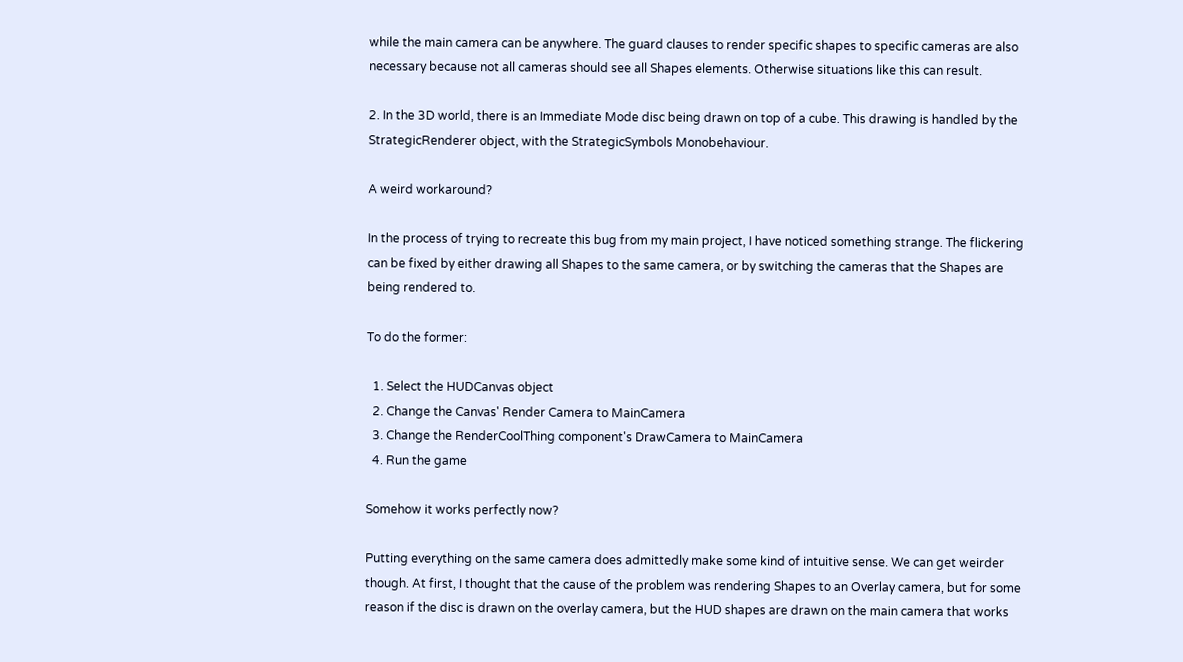while the main camera can be anywhere. The guard clauses to render specific shapes to specific cameras are also necessary because not all cameras should see all Shapes elements. Otherwise situations like this can result.

2. In the 3D world, there is an Immediate Mode disc being drawn on top of a cube. This drawing is handled by the StrategicRenderer object, with the StrategicSymbols Monobehaviour.

A weird workaround?

In the process of trying to recreate this bug from my main project, I have noticed something strange. The flickering can be fixed by either drawing all Shapes to the same camera, or by switching the cameras that the Shapes are being rendered to.

To do the former:

  1. Select the HUDCanvas object
  2. Change the Canvas' Render Camera to MainCamera
  3. Change the RenderCoolThing component's DrawCamera to MainCamera
  4. Run the game

Somehow it works perfectly now?

Putting everything on the same camera does admittedly make some kind of intuitive sense. We can get weirder though. At first, I thought that the cause of the problem was rendering Shapes to an Overlay camera, but for some reason if the disc is drawn on the overlay camera, but the HUD shapes are drawn on the main camera that works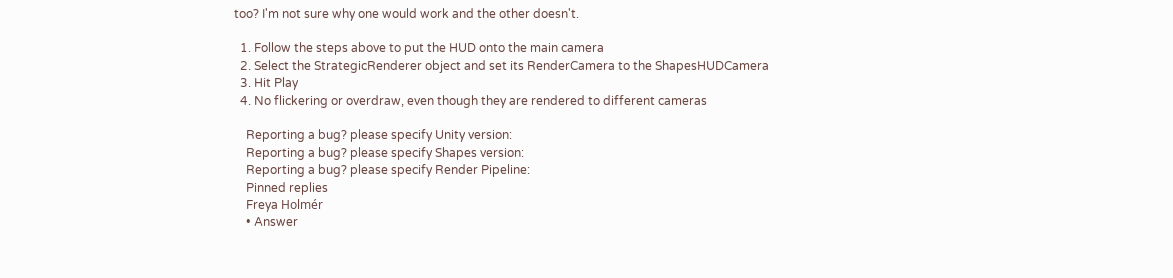too? I'm not sure why one would work and the other doesn't.

  1. Follow the steps above to put the HUD onto the main camera
  2. Select the StrategicRenderer object and set its RenderCamera to the ShapesHUDCamera
  3. Hit Play
  4. No flickering or overdraw, even though they are rendered to different cameras

    Reporting a bug? please specify Unity version:
    Reporting a bug? please specify Shapes version:
    Reporting a bug? please specify Render Pipeline:
    Pinned replies
    Freya Holmér
    • Answer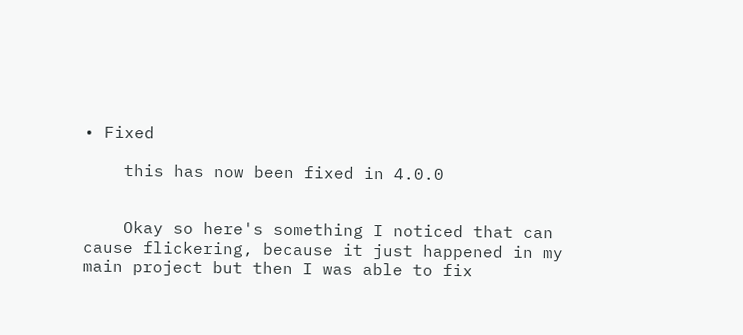• Fixed

    this has now been fixed in 4.0.0


    Okay so here's something I noticed that can cause flickering, because it just happened in my main project but then I was able to fix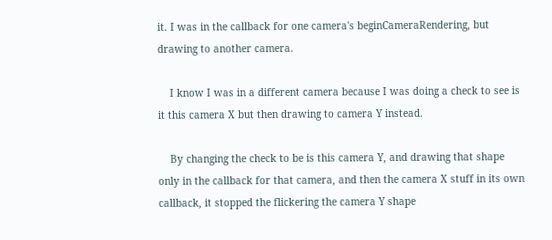it. I was in the callback for one camera's beginCameraRendering, but drawing to another camera.

    I know I was in a different camera because I was doing a check to see is it this camera X but then drawing to camera Y instead.

    By changing the check to be is this camera Y, and drawing that shape only in the callback for that camera, and then the camera X stuff in its own callback, it stopped the flickering the camera Y shape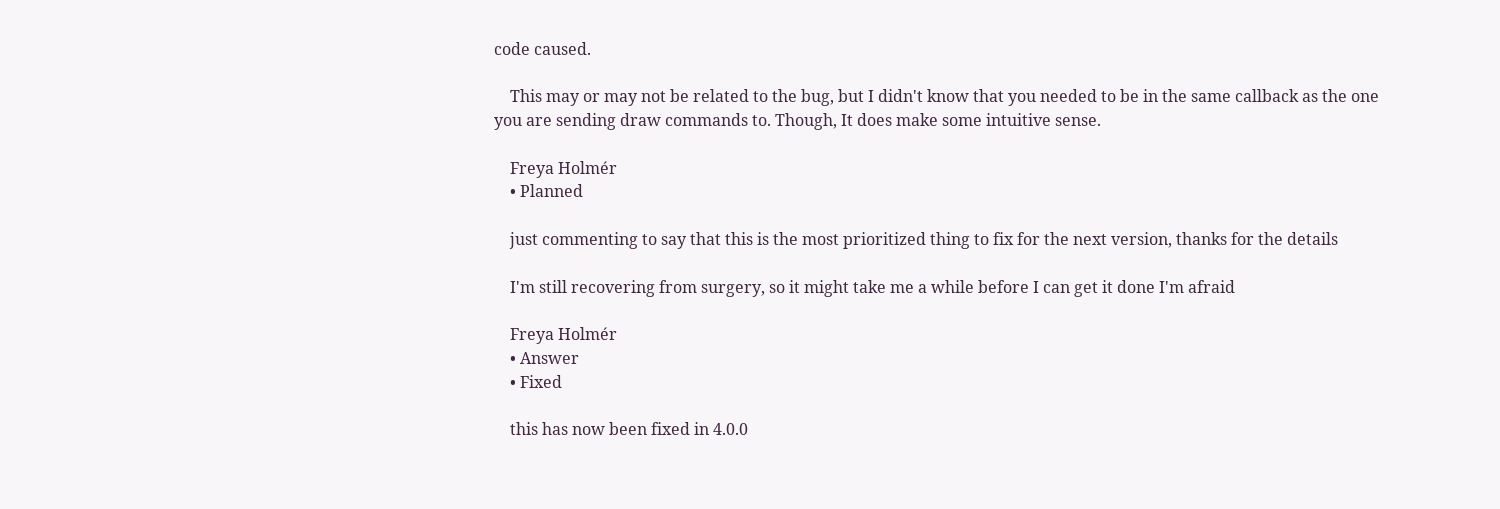code caused.

    This may or may not be related to the bug, but I didn't know that you needed to be in the same callback as the one you are sending draw commands to. Though, It does make some intuitive sense.

    Freya Holmér
    • Planned

    just commenting to say that this is the most prioritized thing to fix for the next version, thanks for the details

    I'm still recovering from surgery, so it might take me a while before I can get it done I'm afraid

    Freya Holmér
    • Answer
    • Fixed

    this has now been fixed in 4.0.0